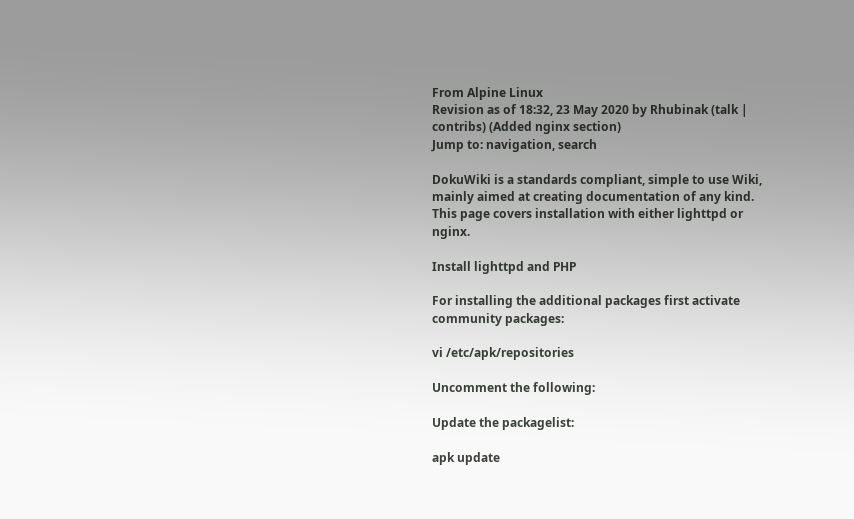From Alpine Linux
Revision as of 18:32, 23 May 2020 by Rhubinak (talk | contribs) (Added nginx section)
Jump to: navigation, search

DokuWiki is a standards compliant, simple to use Wiki, mainly aimed at creating documentation of any kind. This page covers installation with either lighttpd or nginx.

Install lighttpd and PHP

For installing the additional packages first activate community packages:

vi /etc/apk/repositories

Uncomment the following:

Update the packagelist:

apk update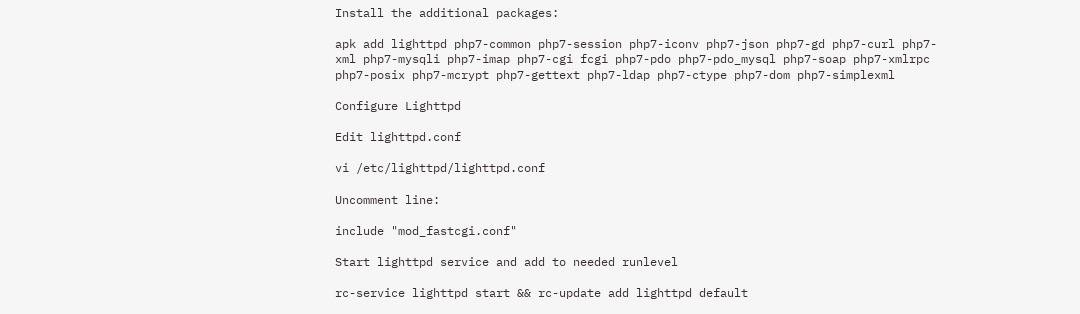Install the additional packages:

apk add lighttpd php7-common php7-session php7-iconv php7-json php7-gd php7-curl php7-xml php7-mysqli php7-imap php7-cgi fcgi php7-pdo php7-pdo_mysql php7-soap php7-xmlrpc php7-posix php7-mcrypt php7-gettext php7-ldap php7-ctype php7-dom php7-simplexml

Configure Lighttpd

Edit lighttpd.conf

vi /etc/lighttpd/lighttpd.conf

Uncomment line:

include "mod_fastcgi.conf"

Start lighttpd service and add to needed runlevel

rc-service lighttpd start && rc-update add lighttpd default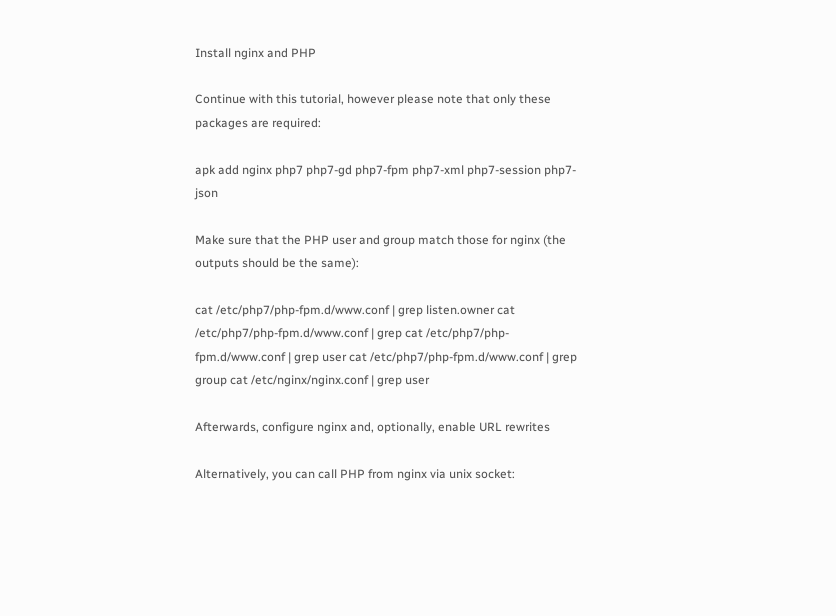Install nginx and PHP

Continue with this tutorial, however please note that only these packages are required:

apk add nginx php7 php7-gd php7-fpm php7-xml php7-session php7-json

Make sure that the PHP user and group match those for nginx (the outputs should be the same):

cat /etc/php7/php-fpm.d/www.conf | grep listen.owner cat /etc/php7/php-fpm.d/www.conf | grep cat /etc/php7/php-fpm.d/www.conf | grep user cat /etc/php7/php-fpm.d/www.conf | grep group cat /etc/nginx/nginx.conf | grep user

Afterwards, configure nginx and, optionally, enable URL rewrites

Alternatively, you can call PHP from nginx via unix socket: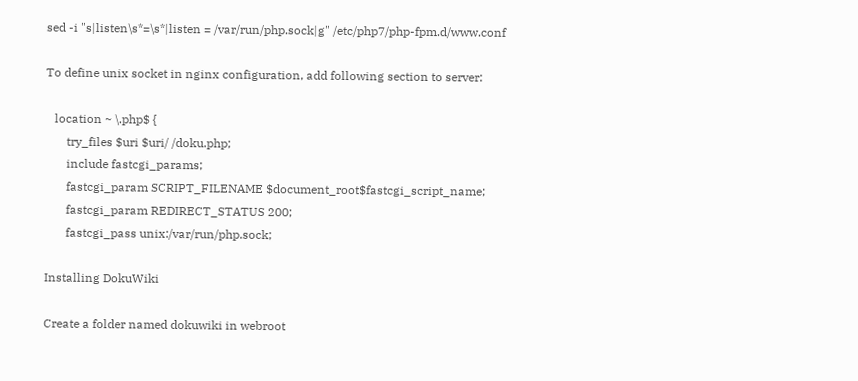sed -i "s|listen\s*=\s*|listen = /var/run/php.sock|g" /etc/php7/php-fpm.d/www.conf

To define unix socket in nginx configuration, add following section to server:

   location ~ \.php$ {
       try_files $uri $uri/ /doku.php;
       include fastcgi_params;
       fastcgi_param SCRIPT_FILENAME $document_root$fastcgi_script_name;
       fastcgi_param REDIRECT_STATUS 200;
       fastcgi_pass unix:/var/run/php.sock;

Installing DokuWiki

Create a folder named dokuwiki in webroot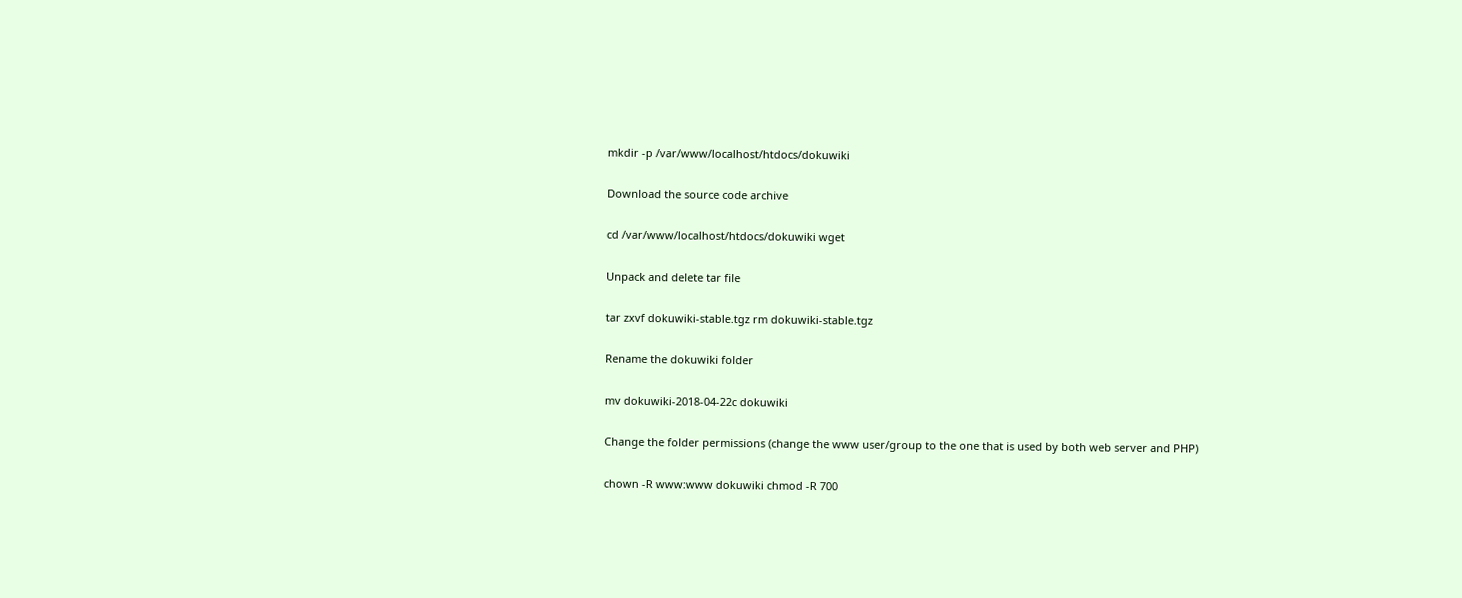mkdir -p /var/www/localhost/htdocs/dokuwiki

Download the source code archive

cd /var/www/localhost/htdocs/dokuwiki wget

Unpack and delete tar file

tar zxvf dokuwiki-stable.tgz rm dokuwiki-stable.tgz

Rename the dokuwiki folder

mv dokuwiki-2018-04-22c dokuwiki

Change the folder permissions (change the www user/group to the one that is used by both web server and PHP)

chown -R www:www dokuwiki chmod -R 700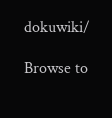dokuwiki/

Browse to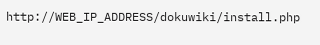http://WEB_IP_ADDRESS/dokuwiki/install.php